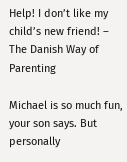Help! I don’t like my child’s new friend! – The Danish Way of Parenting

Michael is so much fun, your son says. But personally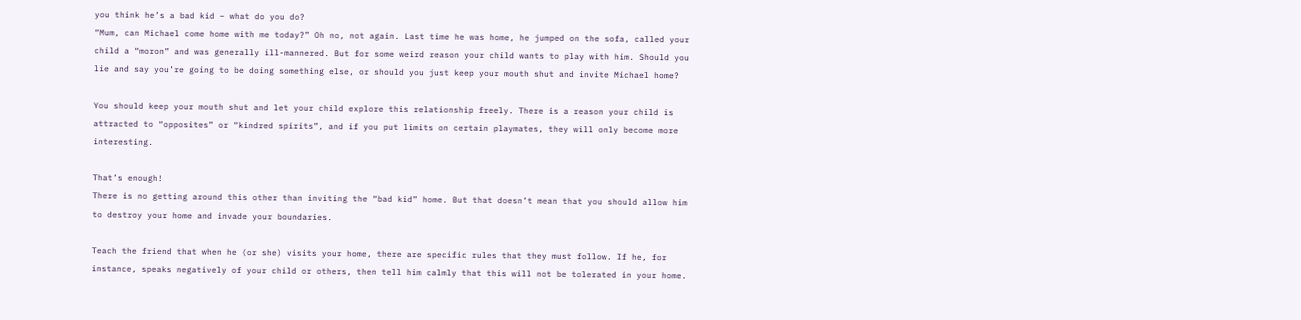you think he’s a bad kid – what do you do?
“Mum, can Michael come home with me today?” Oh no, not again. Last time he was home, he jumped on the sofa, called your child a “moron” and was generally ill-mannered. But for some weird reason your child wants to play with him. Should you lie and say you’re going to be doing something else, or should you just keep your mouth shut and invite Michael home?

You should keep your mouth shut and let your child explore this relationship freely. There is a reason your child is attracted to “opposites” or “kindred spirits”, and if you put limits on certain playmates, they will only become more interesting.

That’s enough!
There is no getting around this other than inviting the “bad kid” home. But that doesn’t mean that you should allow him to destroy your home and invade your boundaries.

Teach the friend that when he (or she) visits your home, there are specific rules that they must follow. If he, for instance, speaks negatively of your child or others, then tell him calmly that this will not be tolerated in your home.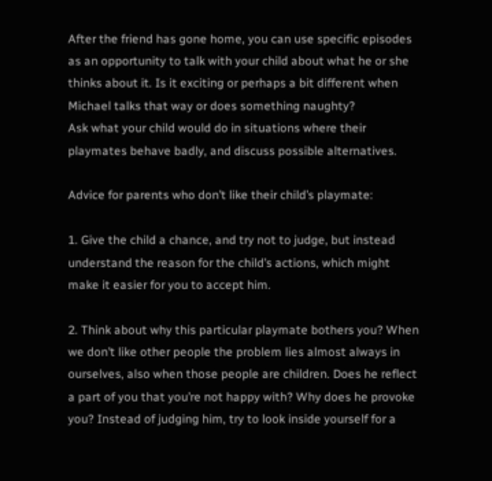After the friend has gone home, you can use specific episodes as an opportunity to talk with your child about what he or she thinks about it. Is it exciting or perhaps a bit different when Michael talks that way or does something naughty?
Ask what your child would do in situations where their playmates behave badly, and discuss possible alternatives.

Advice for parents who don’t like their child’s playmate:

1. Give the child a chance, and try not to judge, but instead understand the reason for the child’s actions, which might make it easier for you to accept him.

2. Think about why this particular playmate bothers you? When we don’t like other people the problem lies almost always in ourselves, also when those people are children. Does he reflect a part of you that you’re not happy with? Why does he provoke you? Instead of judging him, try to look inside yourself for a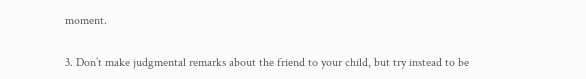moment.

3. Don’t make judgmental remarks about the friend to your child, but try instead to be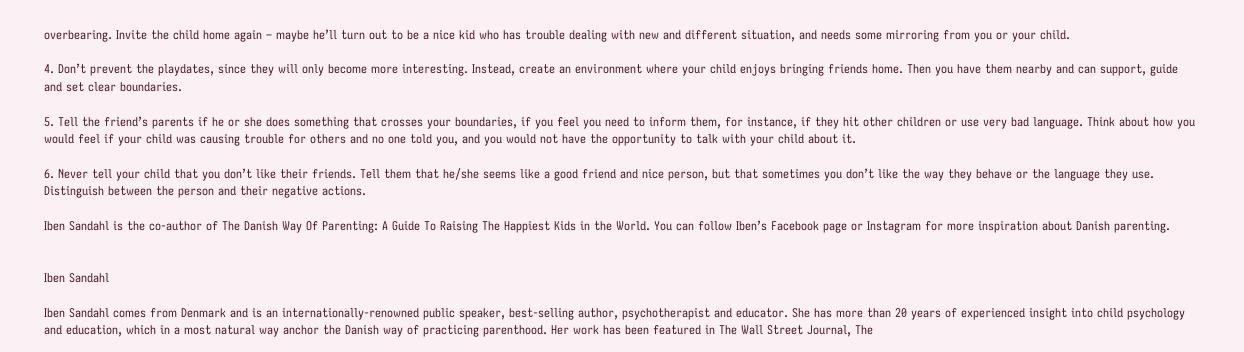overbearing. Invite the child home again – maybe he’ll turn out to be a nice kid who has trouble dealing with new and different situation, and needs some mirroring from you or your child.

4. Don’t prevent the playdates, since they will only become more interesting. Instead, create an environment where your child enjoys bringing friends home. Then you have them nearby and can support, guide and set clear boundaries.

5. Tell the friend’s parents if he or she does something that crosses your boundaries, if you feel you need to inform them, for instance, if they hit other children or use very bad language. Think about how you would feel if your child was causing trouble for others and no one told you, and you would not have the opportunity to talk with your child about it.

6. Never tell your child that you don’t like their friends. Tell them that he/she seems like a good friend and nice person, but that sometimes you don’t like the way they behave or the language they use. Distinguish between the person and their negative actions.

Iben Sandahl is the co-author of The Danish Way Of Parenting: A Guide To Raising The Happiest Kids in the World. You can follow Iben’s Facebook page or Instagram for more inspiration about Danish parenting.


Iben Sandahl

Iben Sandahl comes from Denmark and is an internationally-renowned public speaker, best-selling author, psychotherapist and educator. She has more than 20 years of experienced insight into child psychology and education, which in a most natural way anchor the Danish way of practicing parenthood. Her work has been featured in The Wall Street Journal, The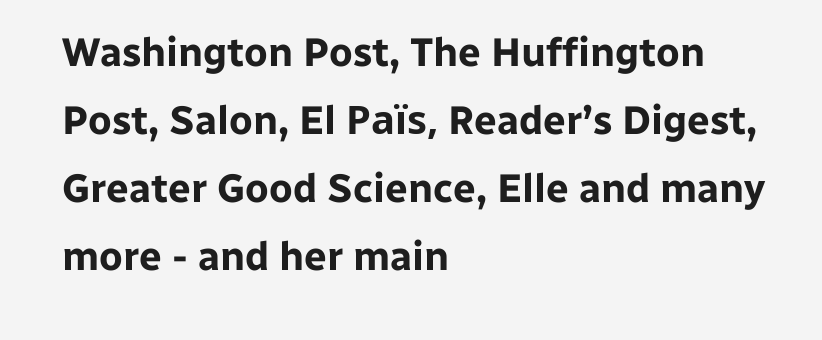Washington Post, The Huffington Post, Salon, El Païs, Reader’s Digest, Greater Good Science, Elle and many more - and her main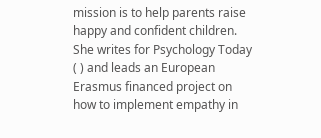mission is to help parents raise happy and confident children. She writes for Psychology Today ( ) and leads an European Erasmus financed project on how to implement empathy in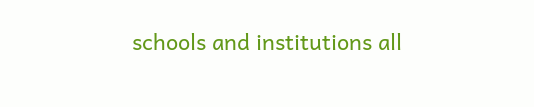schools and institutions all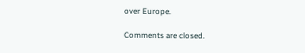over Europe.

Comments are closed.